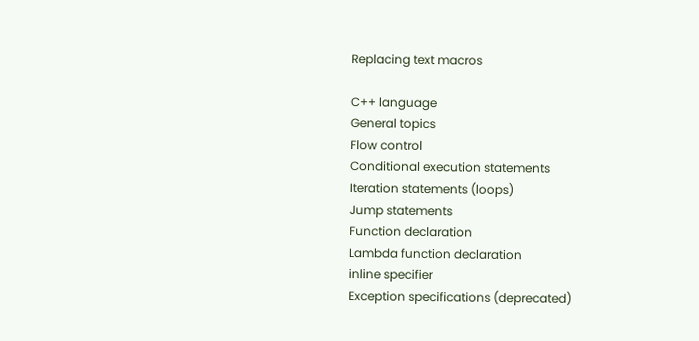Replacing text macros

C++ language
General topics
Flow control
Conditional execution statements
Iteration statements (loops)
Jump statements
Function declaration
Lambda function declaration
inline specifier
Exception specifications (deprecated)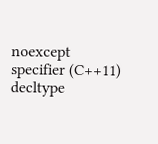noexcept specifier (C++11)
decltype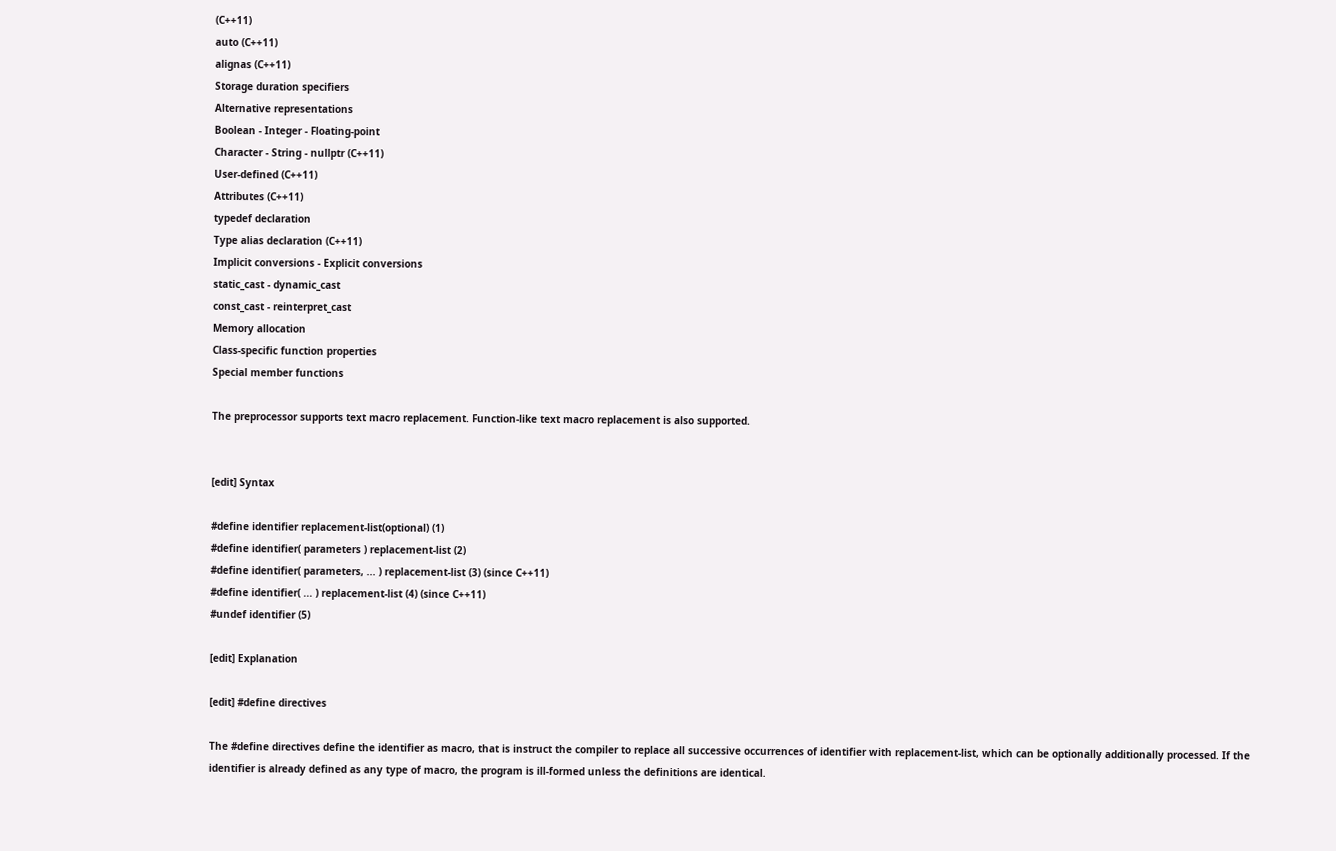(C++11)
auto (C++11)
alignas (C++11)
Storage duration specifiers
Alternative representations
Boolean - Integer - Floating-point
Character - String - nullptr (C++11)
User-defined (C++11)
Attributes (C++11)
typedef declaration
Type alias declaration (C++11)
Implicit conversions - Explicit conversions
static_cast - dynamic_cast
const_cast - reinterpret_cast
Memory allocation
Class-specific function properties
Special member functions

The preprocessor supports text macro replacement. Function-like text macro replacement is also supported.


[edit] Syntax

#define identifier replacement-list(optional) (1)
#define identifier( parameters ) replacement-list (2)
#define identifier( parameters, ... ) replacement-list (3) (since C++11)
#define identifier( ... ) replacement-list (4) (since C++11)
#undef identifier (5)

[edit] Explanation

[edit] #define directives

The #define directives define the identifier as macro, that is instruct the compiler to replace all successive occurrences of identifier with replacement-list, which can be optionally additionally processed. If the identifier is already defined as any type of macro, the program is ill-formed unless the definitions are identical.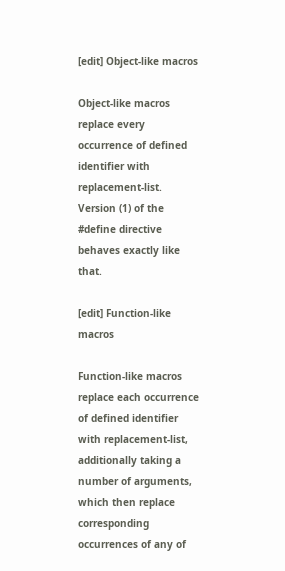[edit] Object-like macros

Object-like macros replace every occurrence of defined identifier with replacement-list. Version (1) of the #define directive behaves exactly like that.

[edit] Function-like macros

Function-like macros replace each occurrence of defined identifier with replacement-list, additionally taking a number of arguments, which then replace corresponding occurrences of any of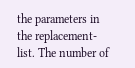the parameters in the replacement-list. The number of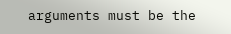arguments must be the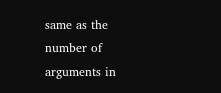same as the number of arguments in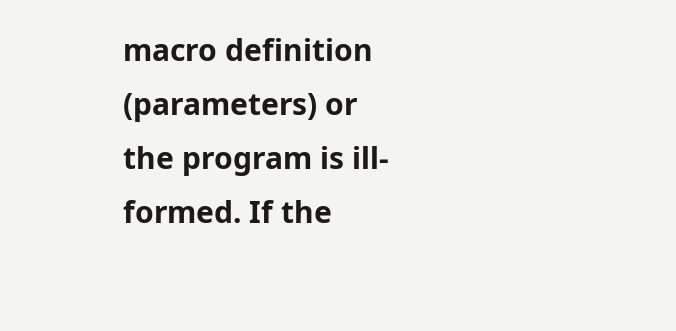macro definition (parameters) or the program is ill-formed. If the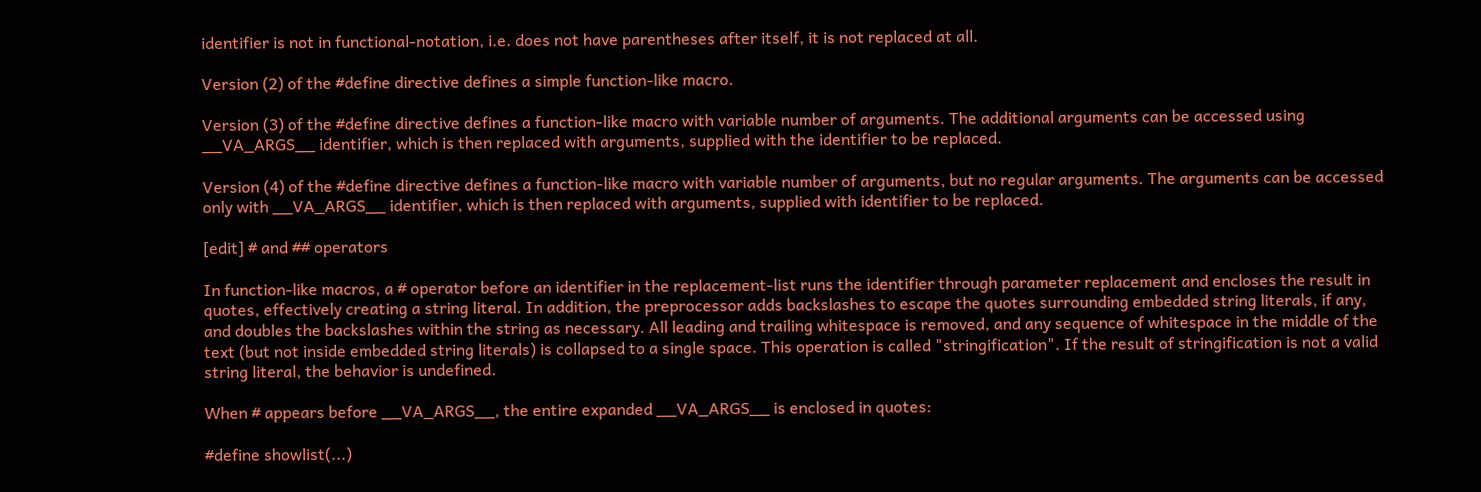identifier is not in functional-notation, i.e. does not have parentheses after itself, it is not replaced at all.

Version (2) of the #define directive defines a simple function-like macro.

Version (3) of the #define directive defines a function-like macro with variable number of arguments. The additional arguments can be accessed using __VA_ARGS__ identifier, which is then replaced with arguments, supplied with the identifier to be replaced.

Version (4) of the #define directive defines a function-like macro with variable number of arguments, but no regular arguments. The arguments can be accessed only with __VA_ARGS__ identifier, which is then replaced with arguments, supplied with identifier to be replaced.

[edit] # and ## operators

In function-like macros, a # operator before an identifier in the replacement-list runs the identifier through parameter replacement and encloses the result in quotes, effectively creating a string literal. In addition, the preprocessor adds backslashes to escape the quotes surrounding embedded string literals, if any, and doubles the backslashes within the string as necessary. All leading and trailing whitespace is removed, and any sequence of whitespace in the middle of the text (but not inside embedded string literals) is collapsed to a single space. This operation is called "stringification". If the result of stringification is not a valid string literal, the behavior is undefined.

When # appears before __VA_ARGS__, the entire expanded __VA_ARGS__ is enclosed in quotes:

#define showlist(...)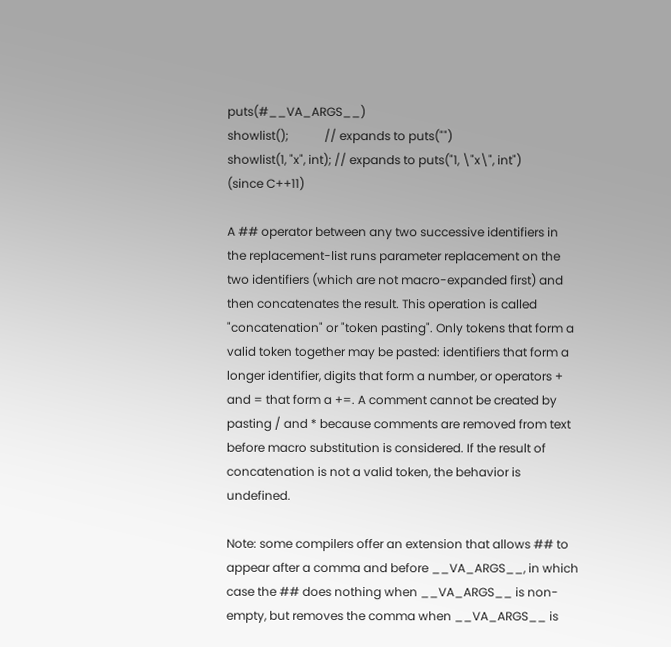puts(#__VA_ARGS__)
showlist();            // expands to puts("")
showlist(1, "x", int); // expands to puts("1, \"x\", int")
(since C++11)

A ## operator between any two successive identifiers in the replacement-list runs parameter replacement on the two identifiers (which are not macro-expanded first) and then concatenates the result. This operation is called "concatenation" or "token pasting". Only tokens that form a valid token together may be pasted: identifiers that form a longer identifier, digits that form a number, or operators + and = that form a +=. A comment cannot be created by pasting / and * because comments are removed from text before macro substitution is considered. If the result of concatenation is not a valid token, the behavior is undefined.

Note: some compilers offer an extension that allows ## to appear after a comma and before __VA_ARGS__, in which case the ## does nothing when __VA_ARGS__ is non-empty, but removes the comma when __VA_ARGS__ is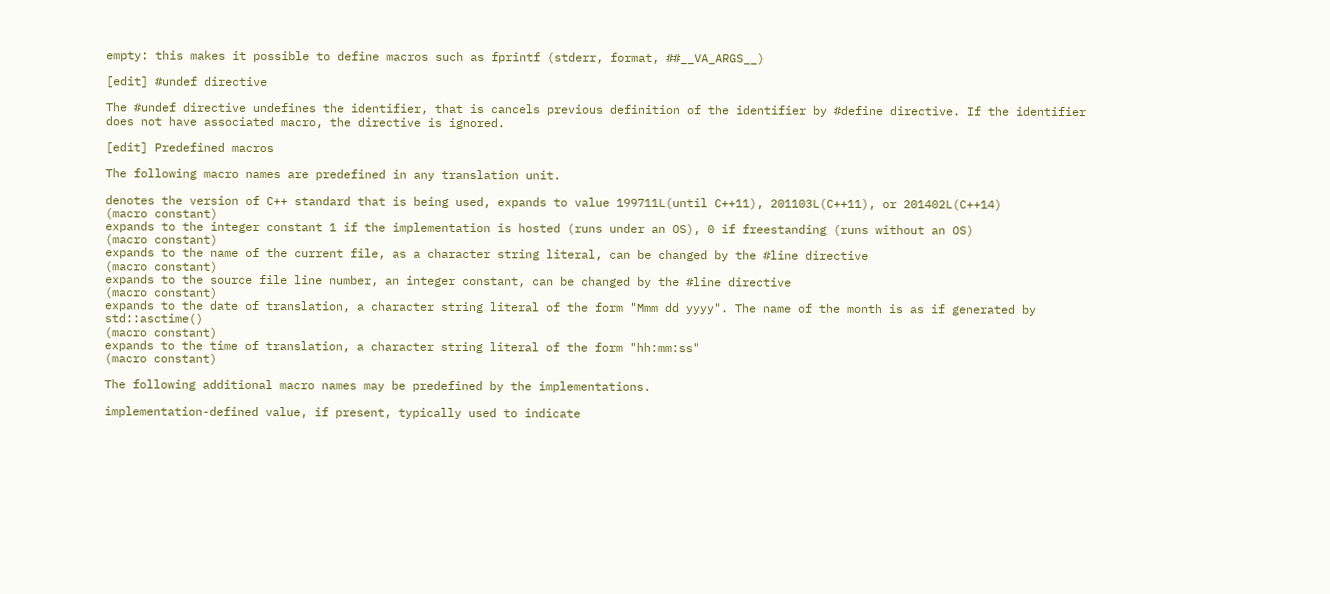empty: this makes it possible to define macros such as fprintf (stderr, format, ##__VA_ARGS__)

[edit] #undef directive

The #undef directive undefines the identifier, that is cancels previous definition of the identifier by #define directive. If the identifier does not have associated macro, the directive is ignored.

[edit] Predefined macros

The following macro names are predefined in any translation unit.

denotes the version of C++ standard that is being used, expands to value 199711L(until C++11), 201103L(C++11), or 201402L(C++14)
(macro constant)
expands to the integer constant 1 if the implementation is hosted (runs under an OS), 0 if freestanding (runs without an OS)
(macro constant)
expands to the name of the current file, as a character string literal, can be changed by the #line directive
(macro constant)
expands to the source file line number, an integer constant, can be changed by the #line directive
(macro constant)
expands to the date of translation, a character string literal of the form "Mmm dd yyyy". The name of the month is as if generated by std::asctime()
(macro constant)
expands to the time of translation, a character string literal of the form "hh:mm:ss"
(macro constant)

The following additional macro names may be predefined by the implementations.

implementation-defined value, if present, typically used to indicate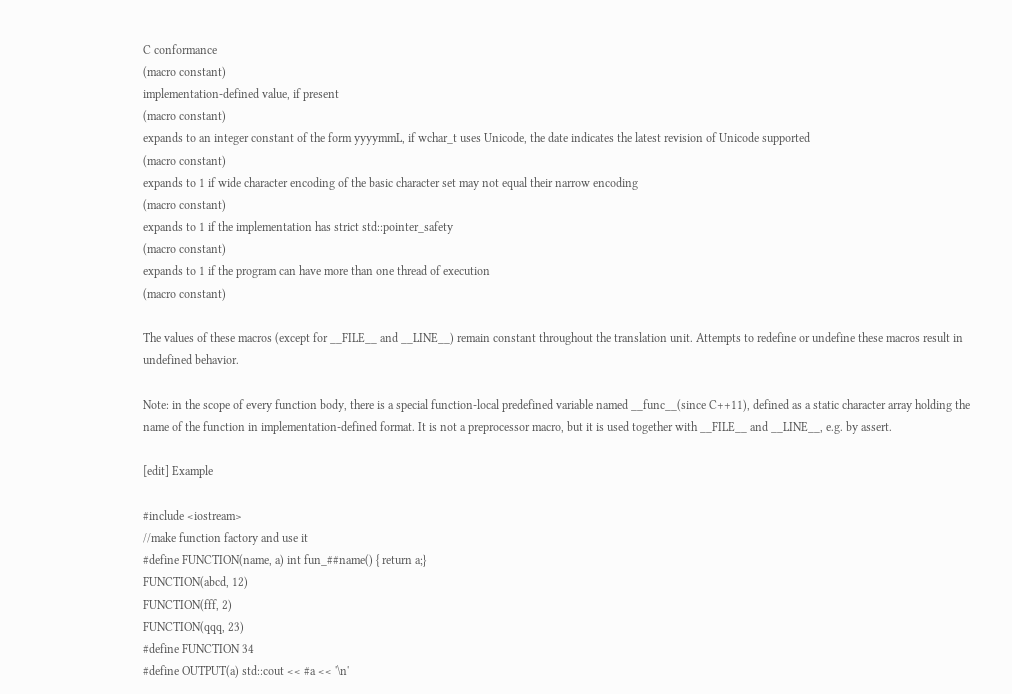C conformance
(macro constant)
implementation-defined value, if present
(macro constant)
expands to an integer constant of the form yyyymmL, if wchar_t uses Unicode, the date indicates the latest revision of Unicode supported
(macro constant)
expands to 1 if wide character encoding of the basic character set may not equal their narrow encoding
(macro constant)
expands to 1 if the implementation has strict std::pointer_safety
(macro constant)
expands to 1 if the program can have more than one thread of execution
(macro constant)

The values of these macros (except for __FILE__ and __LINE__) remain constant throughout the translation unit. Attempts to redefine or undefine these macros result in undefined behavior.

Note: in the scope of every function body, there is a special function-local predefined variable named __func__(since C++11), defined as a static character array holding the name of the function in implementation-defined format. It is not a preprocessor macro, but it is used together with __FILE__ and __LINE__, e.g. by assert.

[edit] Example

#include <iostream>
//make function factory and use it
#define FUNCTION(name, a) int fun_##name() { return a;}
FUNCTION(abcd, 12)
FUNCTION(fff, 2)
FUNCTION(qqq, 23)
#define FUNCTION 34
#define OUTPUT(a) std::cout << #a << '\n'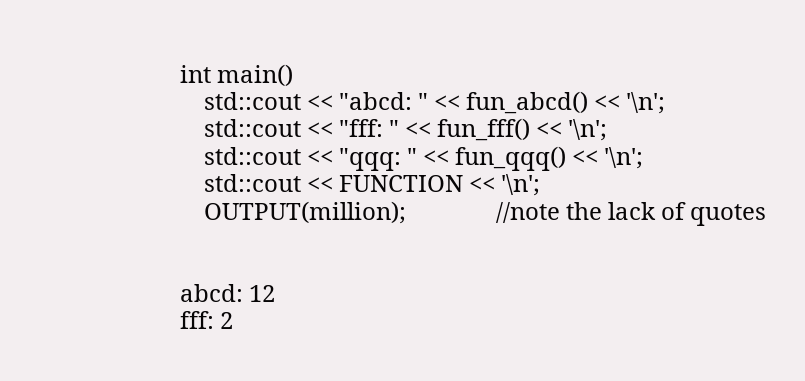int main()
    std::cout << "abcd: " << fun_abcd() << '\n';
    std::cout << "fff: " << fun_fff() << '\n';
    std::cout << "qqq: " << fun_qqq() << '\n';
    std::cout << FUNCTION << '\n';
    OUTPUT(million);               //note the lack of quotes


abcd: 12
fff: 2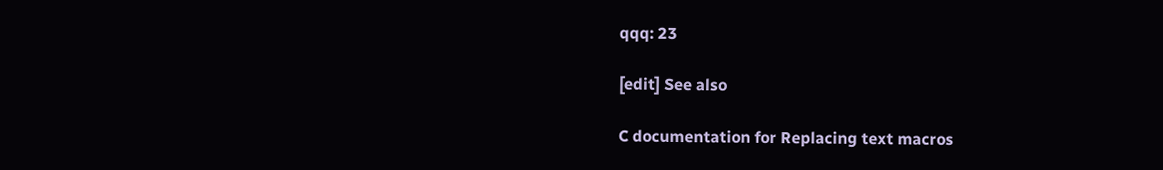qqq: 23

[edit] See also

C documentation for Replacing text macros